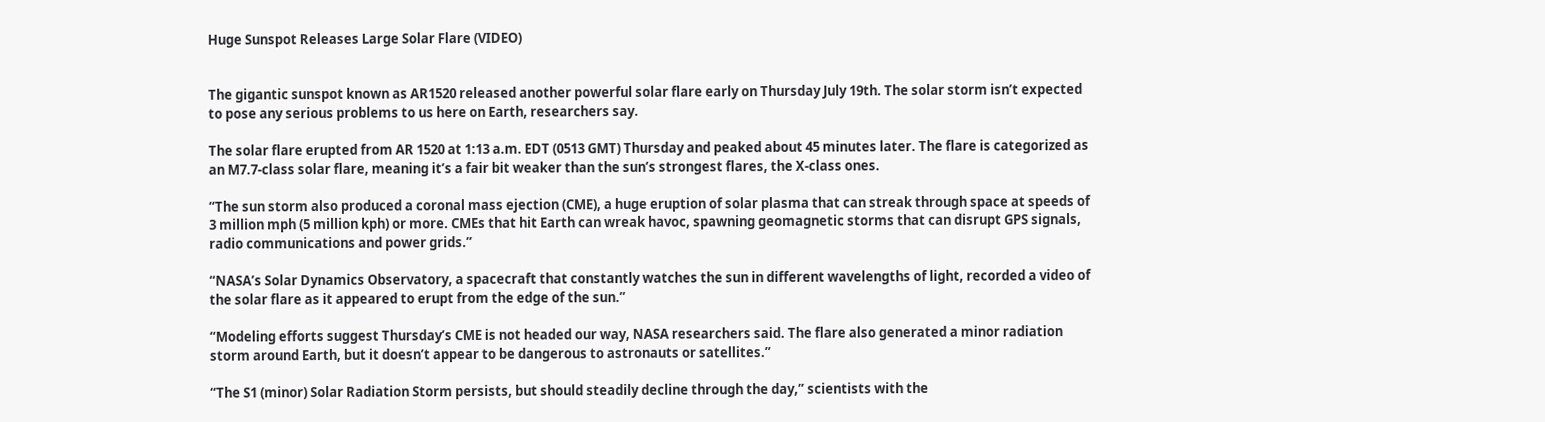Huge Sunspot Releases Large Solar Flare (VIDEO)


The gigantic sunspot known as AR1520 released another powerful solar flare early on Thursday July 19th. The solar storm isn’t expected to pose any serious problems to us here on Earth, researchers say.

The solar flare erupted from AR 1520 at 1:13 a.m. EDT (0513 GMT) Thursday and peaked about 45 minutes later. The flare is categorized as an M7.7-class solar flare, meaning it’s a fair bit weaker than the sun’s strongest flares, the X-class ones.

“The sun storm also produced a coronal mass ejection (CME), a huge eruption of solar plasma that can streak through space at speeds of 3 million mph (5 million kph) or more. CMEs that hit Earth can wreak havoc, spawning geomagnetic storms that can disrupt GPS signals, radio communications and power grids.”

“NASA’s Solar Dynamics Observatory, a spacecraft that constantly watches the sun in different wavelengths of light, recorded a video of the solar flare as it appeared to erupt from the edge of the sun.”

“Modeling efforts suggest Thursday’s CME is not headed our way, NASA researchers said. The flare also generated a minor radiation storm around Earth, but it doesn’t appear to be dangerous to astronauts or satellites.”

“The S1 (minor) Solar Radiation Storm persists, but should steadily decline through the day,” scientists with the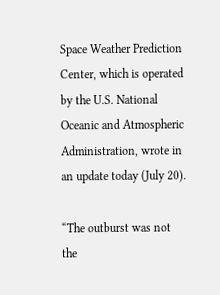Space Weather Prediction Center, which is operated by the U.S. National Oceanic and Atmospheric Administration, wrote in an update today (July 20).

“The outburst was not the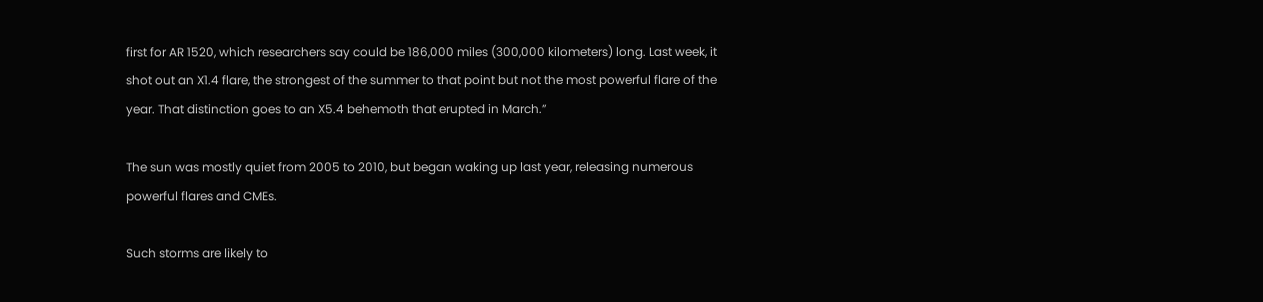first for AR 1520, which researchers say could be 186,000 miles (300,000 kilometers) long. Last week, it shot out an X1.4 flare, the strongest of the summer to that point but not the most powerful flare of the year. That distinction goes to an X5.4 behemoth that erupted in March.”

The sun was mostly quiet from 2005 to 2010, but began waking up last year, releasing numerous powerful flares and CMEs.

Such storms are likely to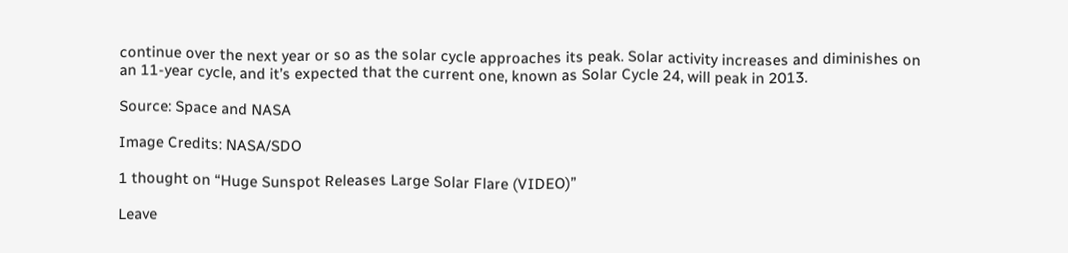continue over the next year or so as the solar cycle approaches its peak. Solar activity increases and diminishes on an 11-year cycle, and it’s expected that the current one, known as Solar Cycle 24, will peak in 2013.

Source: Space and NASA

Image Credits: NASA/SDO

1 thought on “Huge Sunspot Releases Large Solar Flare (VIDEO)”

Leave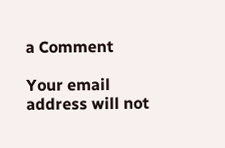a Comment

Your email address will not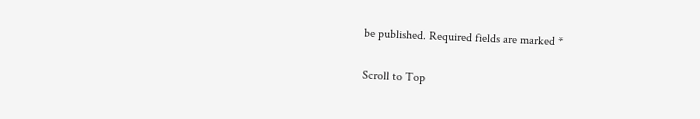be published. Required fields are marked *

Scroll to Top